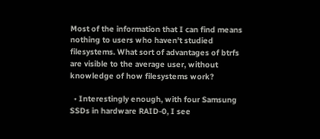Most of the information that I can find means nothing to users who haven't studied filesystems. What sort of advantages of btrfs are visible to the average user, without knowledge of how filesystems work?

  • Interestingly enough, with four Samsung SSDs in hardware RAID-0, I see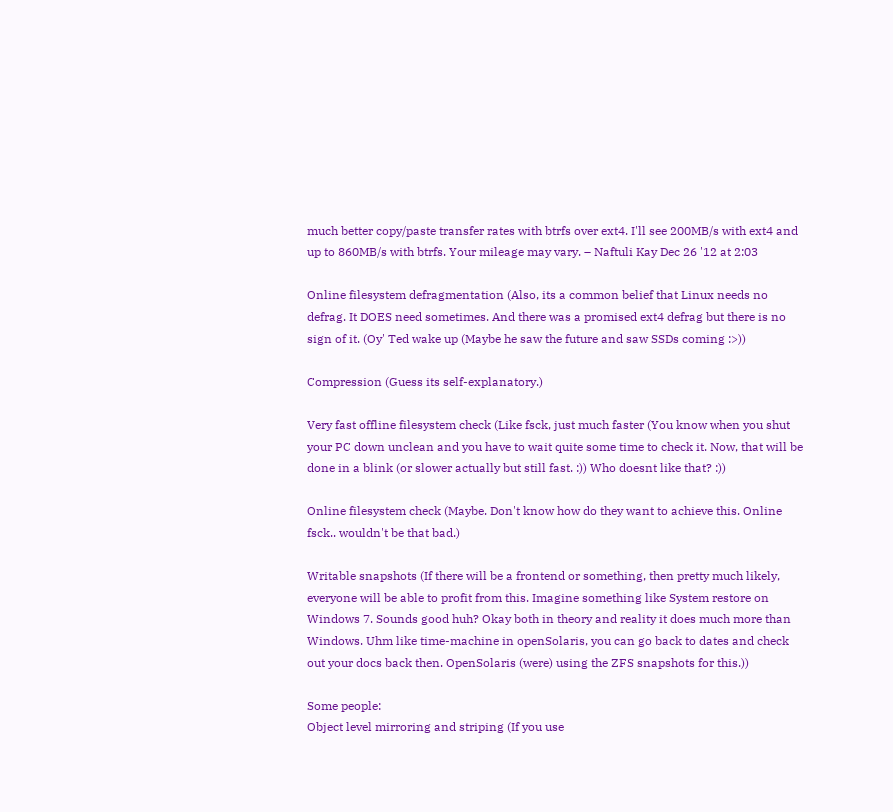much better copy/paste transfer rates with btrfs over ext4. I'll see 200MB/s with ext4 and up to 860MB/s with btrfs. Your mileage may vary. – Naftuli Kay Dec 26 '12 at 2:03

Online filesystem defragmentation (Also, its a common belief that Linux needs no defrag. It DOES need sometimes. And there was a promised ext4 defrag but there is no sign of it. (Oy' Ted wake up (Maybe he saw the future and saw SSDs coming :>))

Compression (Guess its self-explanatory.)

Very fast offline filesystem check (Like fsck, just much faster (You know when you shut your PC down unclean and you have to wait quite some time to check it. Now, that will be done in a blink (or slower actually but still fast. :)) Who doesnt like that? :))

Online filesystem check (Maybe. Don't know how do they want to achieve this. Online fsck.. wouldn't be that bad.)

Writable snapshots (If there will be a frontend or something, then pretty much likely, everyone will be able to profit from this. Imagine something like System restore on Windows 7. Sounds good huh? Okay both in theory and reality it does much more than Windows. Uhm like time-machine in openSolaris, you can go back to dates and check out your docs back then. OpenSolaris (were) using the ZFS snapshots for this.))

Some people:
Object level mirroring and striping (If you use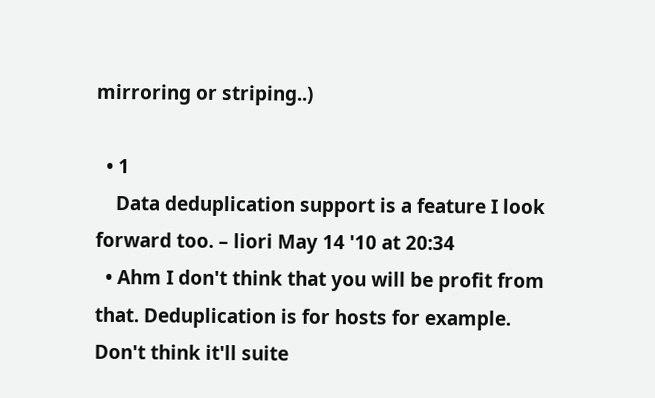mirroring or striping..)

  • 1
    Data deduplication support is a feature I look forward too. – liori May 14 '10 at 20:34
  • Ahm I don't think that you will be profit from that. Deduplication is for hosts for example. Don't think it'll suite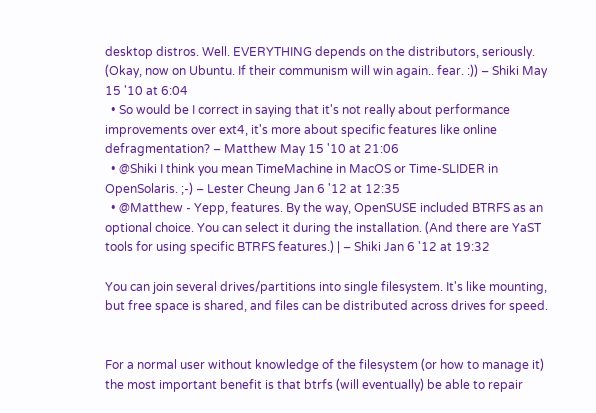desktop distros. Well. EVERYTHING depends on the distributors, seriously. (Okay, now on Ubuntu. If their communism will win again.. fear. :)) – Shiki May 15 '10 at 6:04
  • So would be I correct in saying that it's not really about performance improvements over ext4, it's more about specific features like online defragmentation? – Matthew May 15 '10 at 21:06
  • @Shiki I think you mean TimeMachine in MacOS or Time-SLIDER in OpenSolaris. ;-) – Lester Cheung Jan 6 '12 at 12:35
  • @Matthew - Yepp, features. By the way, OpenSUSE included BTRFS as an optional choice. You can select it during the installation. (And there are YaST tools for using specific BTRFS features.) | – Shiki Jan 6 '12 at 19:32

You can join several drives/partitions into single filesystem. It's like mounting, but free space is shared, and files can be distributed across drives for speed.


For a normal user without knowledge of the filesystem (or how to manage it) the most important benefit is that btrfs (will eventually) be able to repair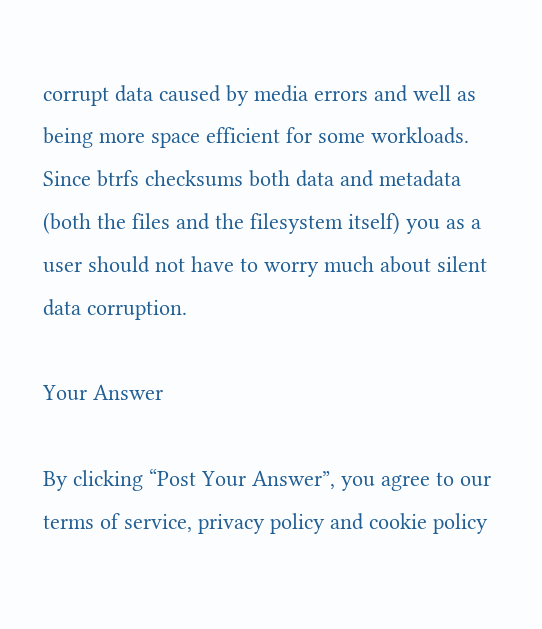corrupt data caused by media errors and well as being more space efficient for some workloads. Since btrfs checksums both data and metadata (both the files and the filesystem itself) you as a user should not have to worry much about silent data corruption.

Your Answer

By clicking “Post Your Answer”, you agree to our terms of service, privacy policy and cookie policy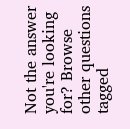Not the answer you're looking for? Browse other questions tagged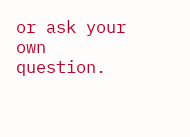or ask your own question.